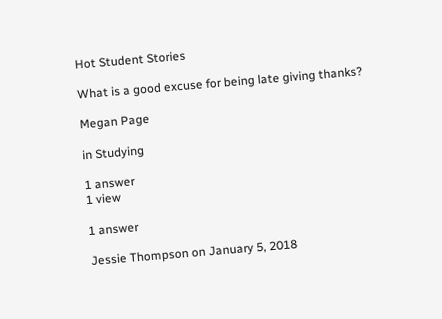Hot Student Stories

What is a good excuse for being late giving thanks?

Megan Page

in Studying

1 answer
1 view

1 answer

Jessie Thompson on January 5, 2018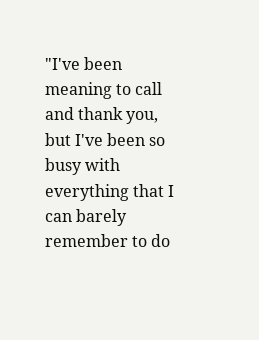"I've been meaning to call and thank you, but I've been so busy with everything that I can barely remember to do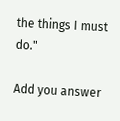the things I must do."

Add you answer